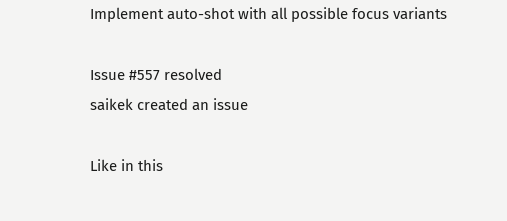Implement auto-shot with all possible focus variants

Issue #557 resolved
saikek created an issue

Like in this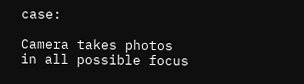case:

Camera takes photos in all possible focus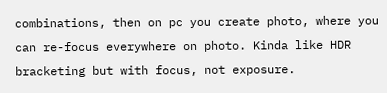combinations, then on pc you create photo, where you can re-focus everywhere on photo. Kinda like HDR bracketing but with focus, not exposure.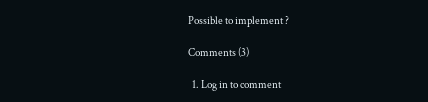Possible to implement ?

Comments (3)

  1. Log in to comment